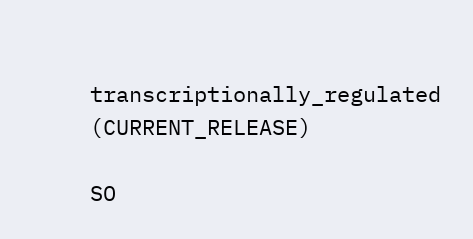transcriptionally_regulated    (CURRENT_RELEASE)

SO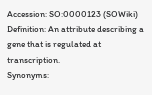Accession: SO:0000123 (SOWiki)
Definition: An attribute describing a gene that is regulated at transcription.
Synonyms: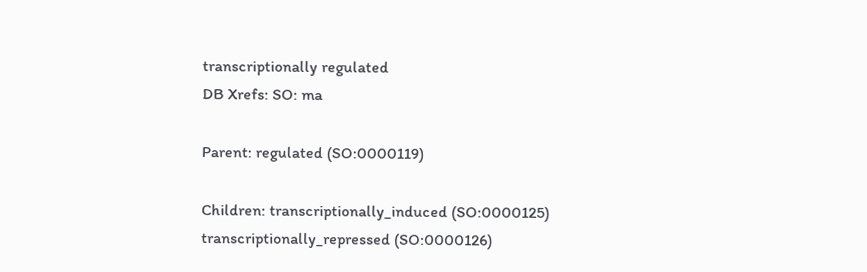transcriptionally regulated
DB Xrefs: SO: ma

Parent: regulated (SO:0000119)

Children: transcriptionally_induced (SO:0000125)
transcriptionally_repressed (SO:0000126)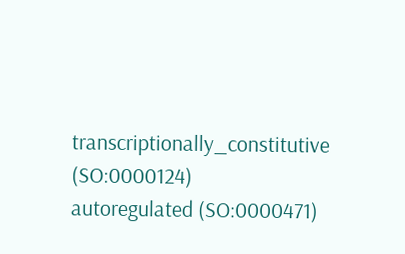transcriptionally_constitutive (SO:0000124)
autoregulated (SO:0000471)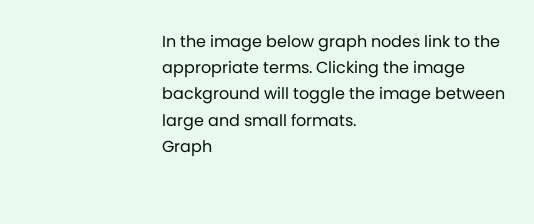In the image below graph nodes link to the appropriate terms. Clicking the image background will toggle the image between large and small formats.
Graph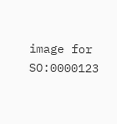image for SO:0000123